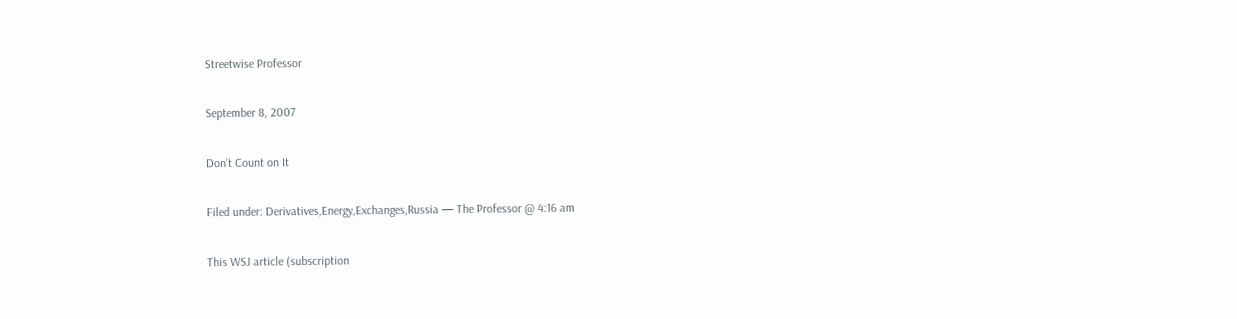Streetwise Professor

September 8, 2007

Don’t Count on It

Filed under: Derivatives,Energy,Exchanges,Russia — The Professor @ 4:16 am

This WSJ article (subscription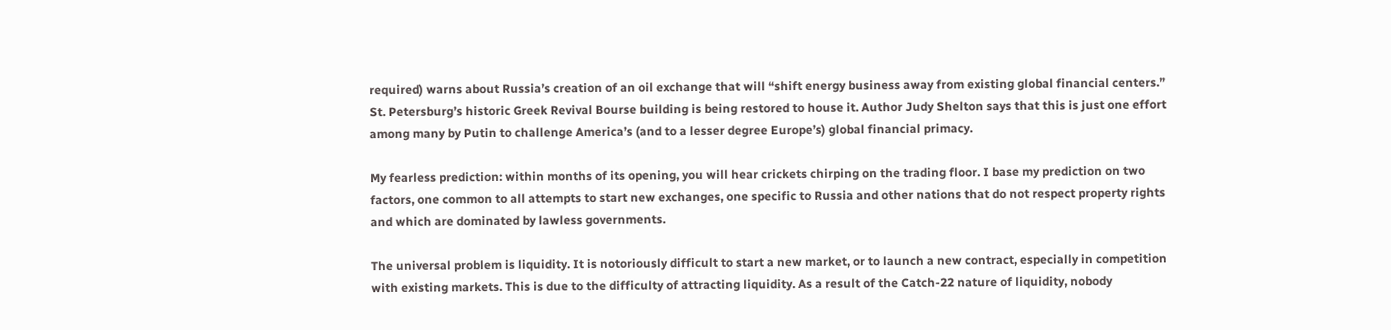required) warns about Russia’s creation of an oil exchange that will “shift energy business away from existing global financial centers.” St. Petersburg’s historic Greek Revival Bourse building is being restored to house it. Author Judy Shelton says that this is just one effort among many by Putin to challenge America’s (and to a lesser degree Europe’s) global financial primacy.

My fearless prediction: within months of its opening, you will hear crickets chirping on the trading floor. I base my prediction on two factors, one common to all attempts to start new exchanges, one specific to Russia and other nations that do not respect property rights and which are dominated by lawless governments.

The universal problem is liquidity. It is notoriously difficult to start a new market, or to launch a new contract, especially in competition with existing markets. This is due to the difficulty of attracting liquidity. As a result of the Catch-22 nature of liquidity, nobody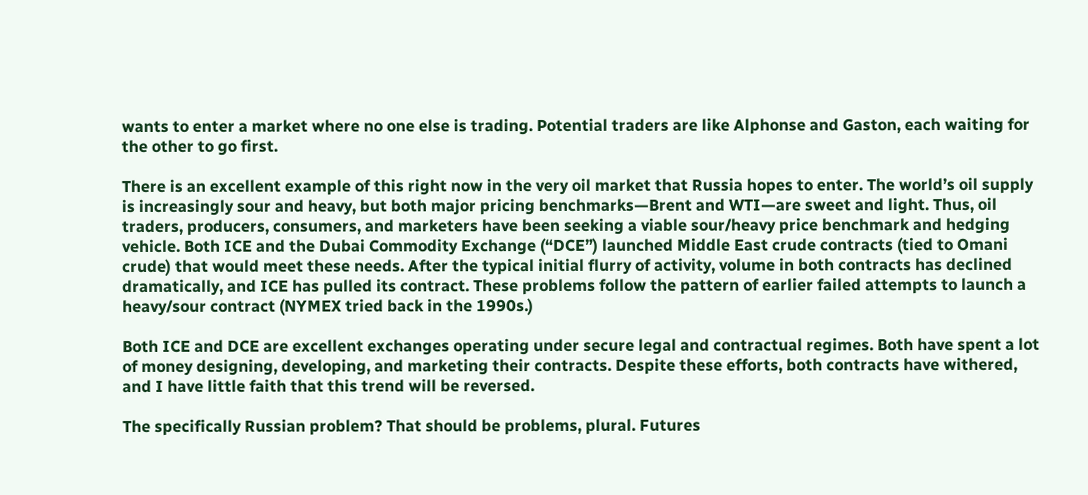wants to enter a market where no one else is trading. Potential traders are like Alphonse and Gaston, each waiting for the other to go first.

There is an excellent example of this right now in the very oil market that Russia hopes to enter. The world’s oil supply is increasingly sour and heavy, but both major pricing benchmarks—Brent and WTI—are sweet and light. Thus, oil traders, producers, consumers, and marketers have been seeking a viable sour/heavy price benchmark and hedging vehicle. Both ICE and the Dubai Commodity Exchange (“DCE”) launched Middle East crude contracts (tied to Omani crude) that would meet these needs. After the typical initial flurry of activity, volume in both contracts has declined dramatically, and ICE has pulled its contract. These problems follow the pattern of earlier failed attempts to launch a heavy/sour contract (NYMEX tried back in the 1990s.)

Both ICE and DCE are excellent exchanges operating under secure legal and contractual regimes. Both have spent a lot of money designing, developing, and marketing their contracts. Despite these efforts, both contracts have withered, and I have little faith that this trend will be reversed.

The specifically Russian problem? That should be problems, plural. Futures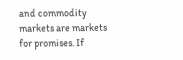and commodity markets are markets for promises. If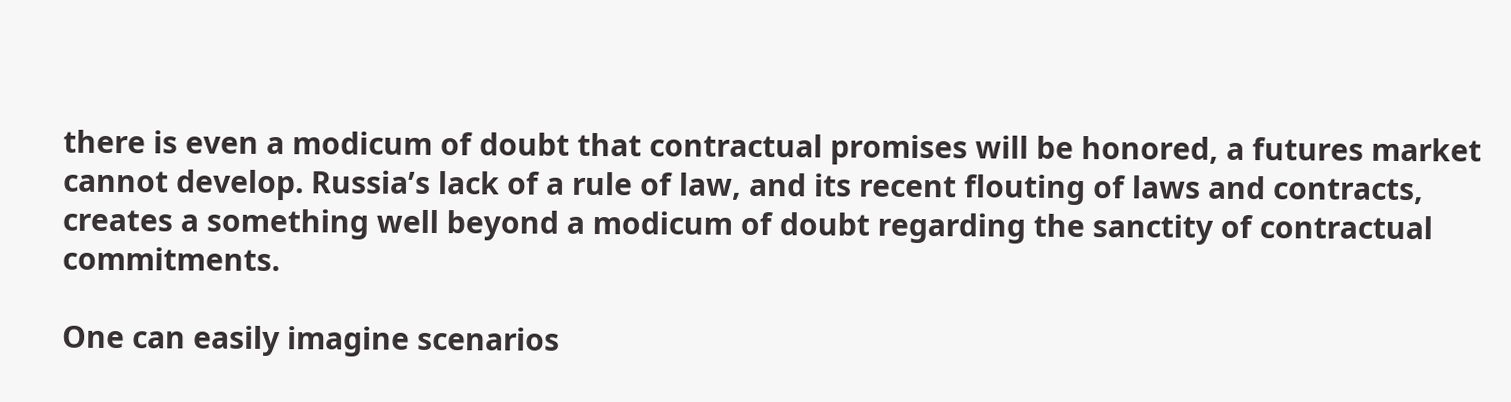there is even a modicum of doubt that contractual promises will be honored, a futures market cannot develop. Russia’s lack of a rule of law, and its recent flouting of laws and contracts, creates a something well beyond a modicum of doubt regarding the sanctity of contractual commitments.

One can easily imagine scenarios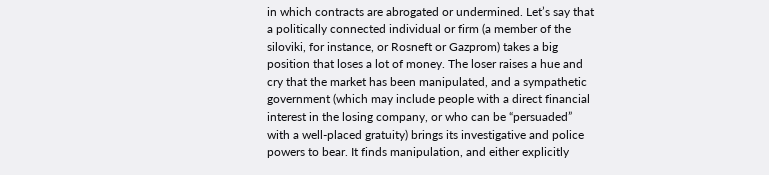in which contracts are abrogated or undermined. Let’s say that a politically connected individual or firm (a member of the siloviki, for instance, or Rosneft or Gazprom) takes a big position that loses a lot of money. The loser raises a hue and cry that the market has been manipulated, and a sympathetic government (which may include people with a direct financial interest in the losing company, or who can be “persuaded” with a well-placed gratuity) brings its investigative and police powers to bear. It finds manipulation, and either explicitly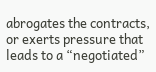abrogates the contracts, or exerts pressure that leads to a “negotiated”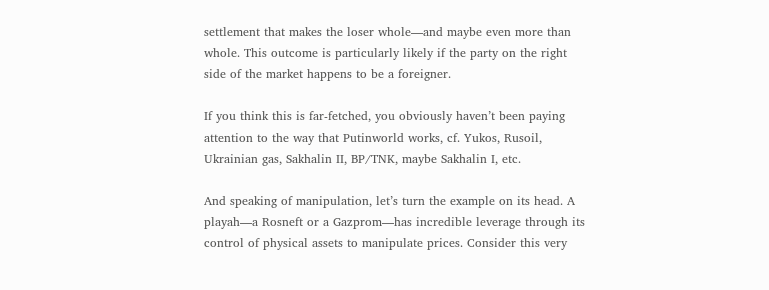settlement that makes the loser whole—and maybe even more than whole. This outcome is particularly likely if the party on the right side of the market happens to be a foreigner.

If you think this is far-fetched, you obviously haven’t been paying attention to the way that Putinworld works, cf. Yukos, Rusoil, Ukrainian gas, Sakhalin II, BP/TNK, maybe Sakhalin I, etc.

And speaking of manipulation, let’s turn the example on its head. A playah—a Rosneft or a Gazprom—has incredible leverage through its control of physical assets to manipulate prices. Consider this very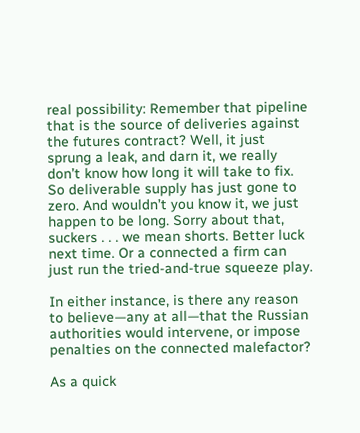real possibility: Remember that pipeline that is the source of deliveries against the futures contract? Well, it just sprung a leak, and darn it, we really don’t know how long it will take to fix. So deliverable supply has just gone to zero. And wouldn’t you know it, we just happen to be long. Sorry about that, suckers . . . we mean shorts. Better luck next time. Or a connected a firm can just run the tried-and-true squeeze play.

In either instance, is there any reason to believe—any at all—that the Russian authorities would intervene, or impose penalties on the connected malefactor?

As a quick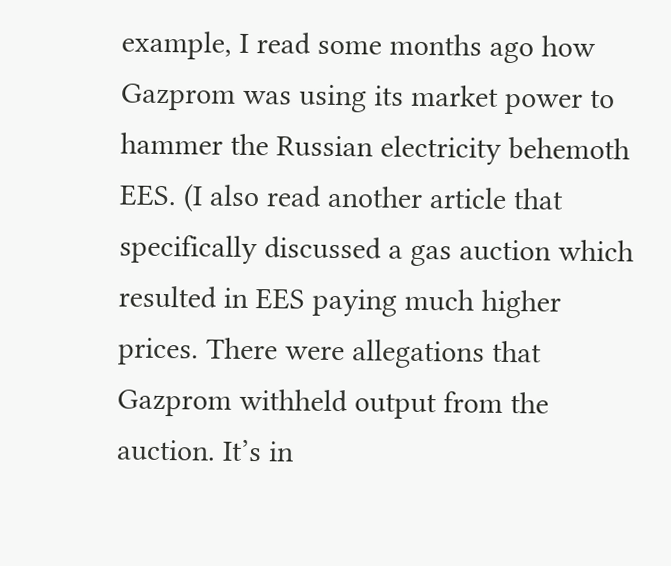example, I read some months ago how Gazprom was using its market power to hammer the Russian electricity behemoth EES. (I also read another article that specifically discussed a gas auction which resulted in EES paying much higher prices. There were allegations that Gazprom withheld output from the auction. It’s in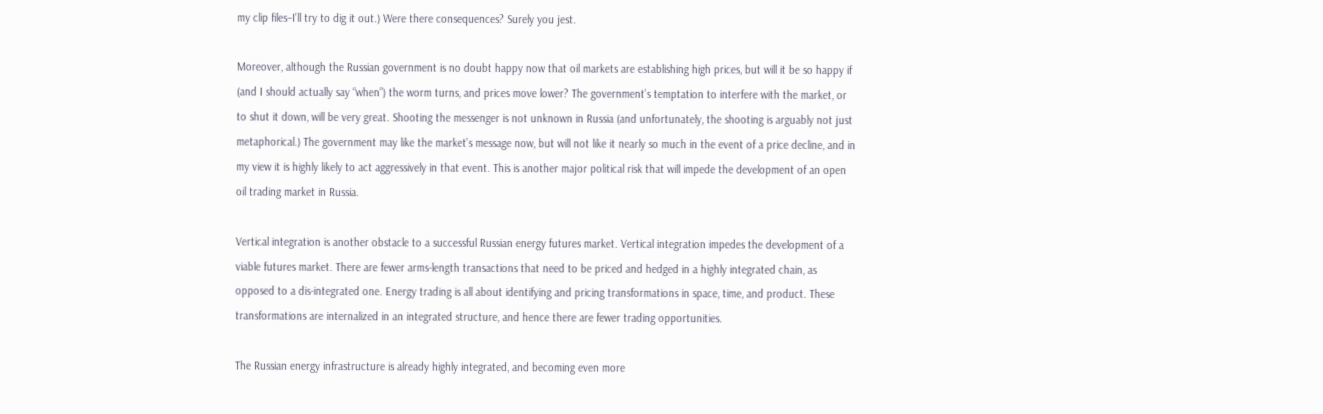my clip files–I’ll try to dig it out.) Were there consequences? Surely you jest.

Moreover, although the Russian government is no doubt happy now that oil markets are establishing high prices, but will it be so happy if (and I should actually say “when”) the worm turns, and prices move lower? The government’s temptation to interfere with the market, or to shut it down, will be very great. Shooting the messenger is not unknown in Russia (and unfortunately, the shooting is arguably not just metaphorical.) The government may like the market’s message now, but will not like it nearly so much in the event of a price decline, and in my view it is highly likely to act aggressively in that event. This is another major political risk that will impede the development of an open oil trading market in Russia.

Vertical integration is another obstacle to a successful Russian energy futures market. Vertical integration impedes the development of a viable futures market. There are fewer arms-length transactions that need to be priced and hedged in a highly integrated chain, as opposed to a dis-integrated one. Energy trading is all about identifying and pricing transformations in space, time, and product. These transformations are internalized in an integrated structure, and hence there are fewer trading opportunities.

The Russian energy infrastructure is already highly integrated, and becoming even more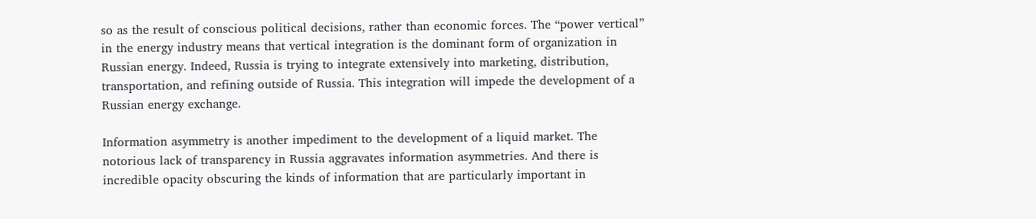so as the result of conscious political decisions, rather than economic forces. The “power vertical” in the energy industry means that vertical integration is the dominant form of organization in Russian energy. Indeed, Russia is trying to integrate extensively into marketing, distribution, transportation, and refining outside of Russia. This integration will impede the development of a Russian energy exchange.

Information asymmetry is another impediment to the development of a liquid market. The notorious lack of transparency in Russia aggravates information asymmetries. And there is incredible opacity obscuring the kinds of information that are particularly important in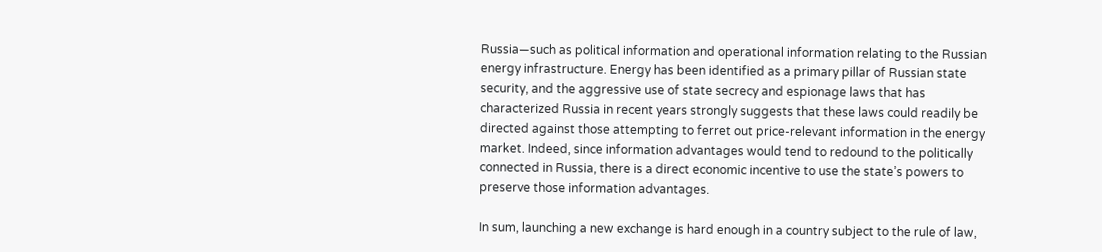Russia—such as political information and operational information relating to the Russian energy infrastructure. Energy has been identified as a primary pillar of Russian state security, and the aggressive use of state secrecy and espionage laws that has characterized Russia in recent years strongly suggests that these laws could readily be directed against those attempting to ferret out price-relevant information in the energy market. Indeed, since information advantages would tend to redound to the politically connected in Russia, there is a direct economic incentive to use the state’s powers to preserve those information advantages.

In sum, launching a new exchange is hard enough in a country subject to the rule of law,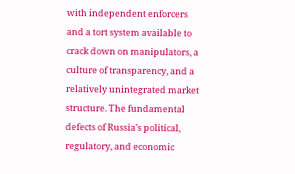with independent enforcers and a tort system available to crack down on manipulators, a culture of transparency, and a relatively unintegrated market structure. The fundamental defects of Russia’s political, regulatory, and economic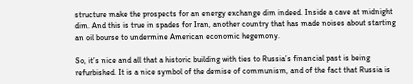structure make the prospects for an energy exchange dim indeed. Inside a cave at midnight dim. And this is true in spades for Iran, another country that has made noises about starting an oil bourse to undermine American economic hegemony.

So, it’s nice and all that a historic building with ties to Russia’s financial past is being refurbished. It is a nice symbol of the demise of communism, and of the fact that Russia is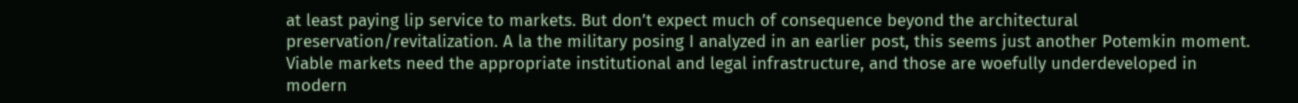at least paying lip service to markets. But don’t expect much of consequence beyond the architectural preservation/revitalization. A la the military posing I analyzed in an earlier post, this seems just another Potemkin moment. Viable markets need the appropriate institutional and legal infrastructure, and those are woefully underdeveloped in modern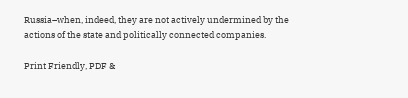Russia–when, indeed, they are not actively undermined by the actions of the state and politically connected companies.

Print Friendly, PDF &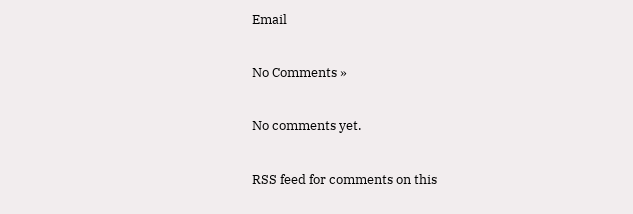Email

No Comments »

No comments yet.

RSS feed for comments on this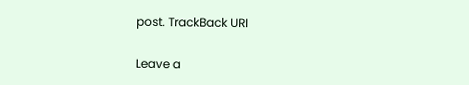post. TrackBack URI

Leave a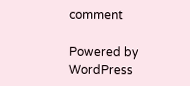comment

Powered by WordPress